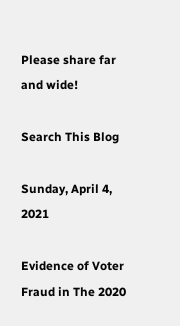Please share far and wide!

Search This Blog

Sunday, April 4, 2021

Evidence of Voter Fraud in The 2020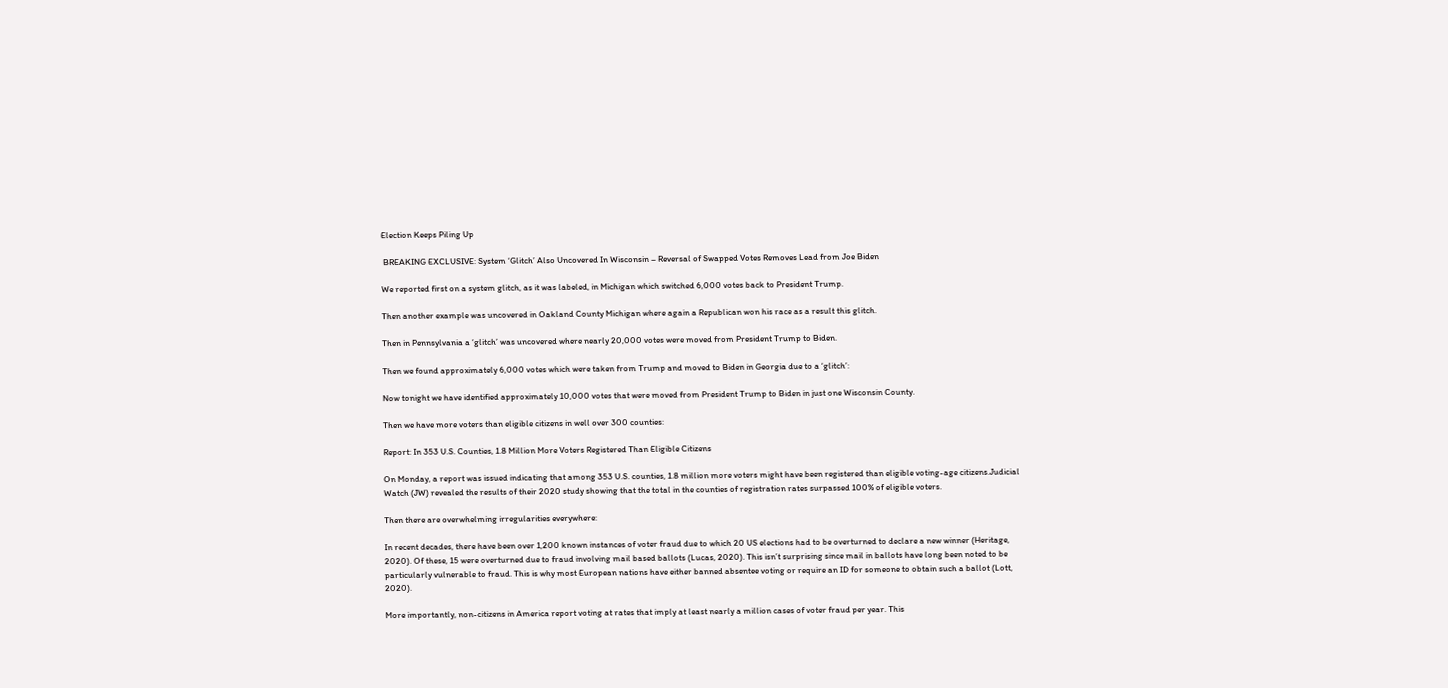Election Keeps Piling Up

 BREAKING EXCLUSIVE: System ‘Glitch’ Also Uncovered In Wisconsin – Reversal of Swapped Votes Removes Lead from Joe Biden

We reported first on a system glitch, as it was labeled, in Michigan which switched 6,000 votes back to President Trump.

Then another example was uncovered in Oakland County Michigan where again a Republican won his race as a result this glitch.

Then in Pennsylvania a ‘glitch’ was uncovered where nearly 20,000 votes were moved from President Trump to Biden.

Then we found approximately 6,000 votes which were taken from Trump and moved to Biden in Georgia due to a ‘glitch’:

Now tonight we have identified approximately 10,000 votes that were moved from President Trump to Biden in just one Wisconsin County.

Then we have more voters than eligible citizens in well over 300 counties:

Report: In 353 U.S. Counties, 1.8 Million More Voters Registered Than Eligible Citizens

On Monday, a report was issued indicating that among 353 U.S. counties, 1.8 million more voters might have been registered than eligible voting-age citizens.Judicial Watch (JW) revealed the results of their 2020 study showing that the total in the counties of registration rates surpassed 100% of eligible voters.

Then there are overwhelming irregularities everywhere:

In recent decades, there have been over 1,200 known instances of voter fraud due to which 20 US elections had to be overturned to declare a new winner (Heritage, 2020). Of these, 15 were overturned due to fraud involving mail based ballots (Lucas, 2020). This isn’t surprising since mail in ballots have long been noted to be particularly vulnerable to fraud. This is why most European nations have either banned absentee voting or require an ID for someone to obtain such a ballot (Lott, 2020).

More importantly, non-citizens in America report voting at rates that imply at least nearly a million cases of voter fraud per year. This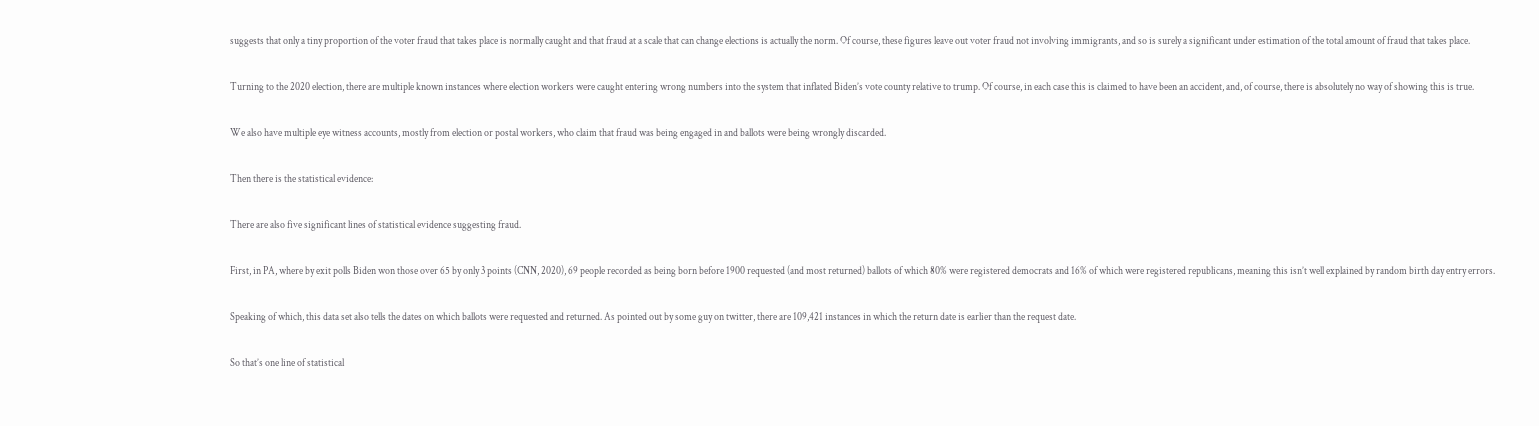suggests that only a tiny proportion of the voter fraud that takes place is normally caught and that fraud at a scale that can change elections is actually the norm. Of course, these figures leave out voter fraud not involving immigrants, and so is surely a significant under estimation of the total amount of fraud that takes place.

Turning to the 2020 election, there are multiple known instances where election workers were caught entering wrong numbers into the system that inflated Biden’s vote county relative to trump. Of course, in each case this is claimed to have been an accident, and, of course, there is absolutely no way of showing this is true.

We also have multiple eye witness accounts, mostly from election or postal workers, who claim that fraud was being engaged in and ballots were being wrongly discarded.

Then there is the statistical evidence:

There are also five significant lines of statistical evidence suggesting fraud.

First, in PA, where by exit polls Biden won those over 65 by only 3 points (CNN, 2020), 69 people recorded as being born before 1900 requested (and most returned) ballots of which 80% were registered democrats and 16% of which were registered republicans, meaning this isn’t well explained by random birth day entry errors.

Speaking of which, this data set also tells the dates on which ballots were requested and returned. As pointed out by some guy on twitter, there are 109,421 instances in which the return date is earlier than the request date.

So that’s one line of statistical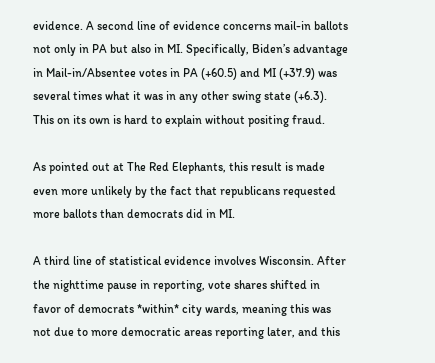evidence. A second line of evidence concerns mail-in ballots not only in PA but also in MI. Specifically, Biden’s advantage in Mail-in/Absentee votes in PA (+60.5) and MI (+37.9) was several times what it was in any other swing state (+6.3). This on its own is hard to explain without positing fraud.

As pointed out at The Red Elephants, this result is made even more unlikely by the fact that republicans requested more ballots than democrats did in MI.

A third line of statistical evidence involves Wisconsin. After the nighttime pause in reporting, vote shares shifted in favor of democrats *within* city wards, meaning this was not due to more democratic areas reporting later, and this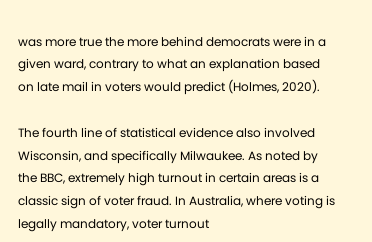was more true the more behind democrats were in a given ward, contrary to what an explanation based on late mail in voters would predict (Holmes, 2020).

The fourth line of statistical evidence also involved Wisconsin, and specifically Milwaukee. As noted by the BBC, extremely high turnout in certain areas is a classic sign of voter fraud. In Australia, where voting is legally mandatory, voter turnout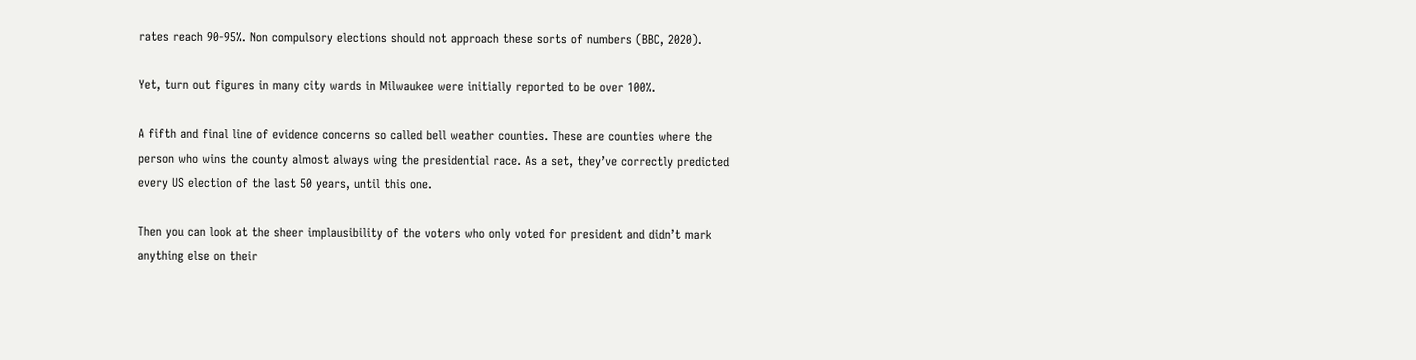rates reach 90-95%. Non compulsory elections should not approach these sorts of numbers (BBC, 2020).

Yet, turn out figures in many city wards in Milwaukee were initially reported to be over 100%.

A fifth and final line of evidence concerns so called bell weather counties. These are counties where the person who wins the county almost always wing the presidential race. As a set, they’ve correctly predicted every US election of the last 50 years, until this one.

Then you can look at the sheer implausibility of the voters who only voted for president and didn’t mark anything else on their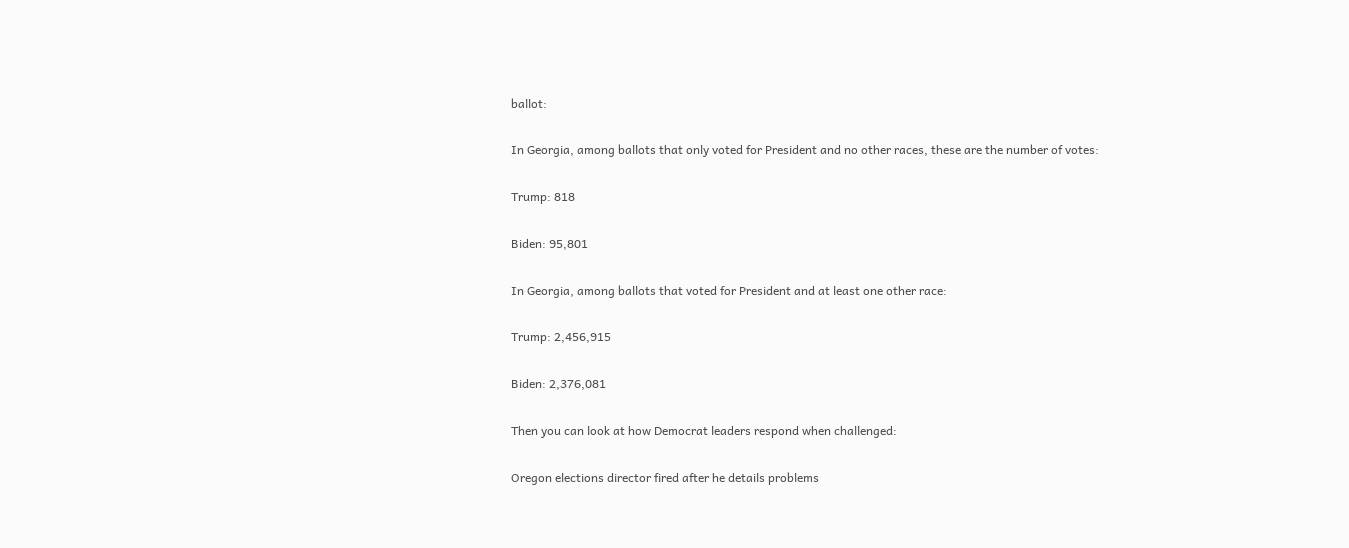ballot:

In Georgia, among ballots that only voted for President and no other races, these are the number of votes:

Trump: 818

Biden: 95,801

In Georgia, among ballots that voted for President and at least one other race:

Trump: 2,456,915

Biden: 2,376,081

Then you can look at how Democrat leaders respond when challenged:

Oregon elections director fired after he details problems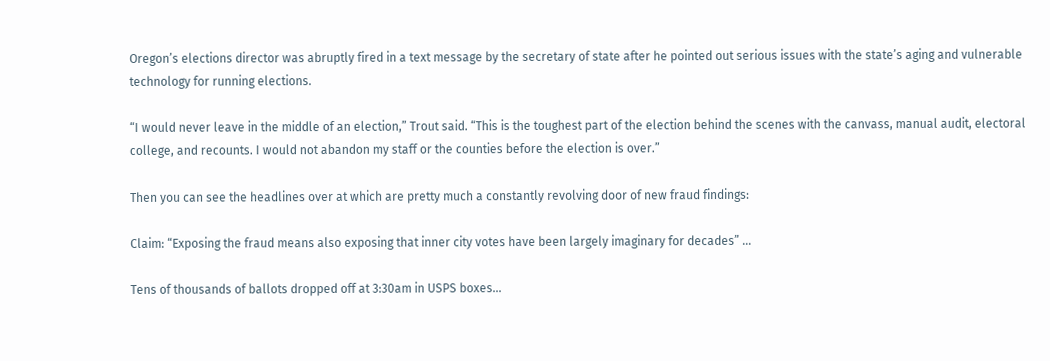Oregon’s elections director was abruptly fired in a text message by the secretary of state after he pointed out serious issues with the state’s aging and vulnerable technology for running elections.

“I would never leave in the middle of an election,” Trout said. “This is the toughest part of the election behind the scenes with the canvass, manual audit, electoral college, and recounts. I would not abandon my staff or the counties before the election is over.”

Then you can see the headlines over at which are pretty much a constantly revolving door of new fraud findings:

Claim: “Exposing the fraud means also exposing that inner city votes have been largely imaginary for decades” …

Tens of thousands of ballots dropped off at 3:30am in USPS boxes…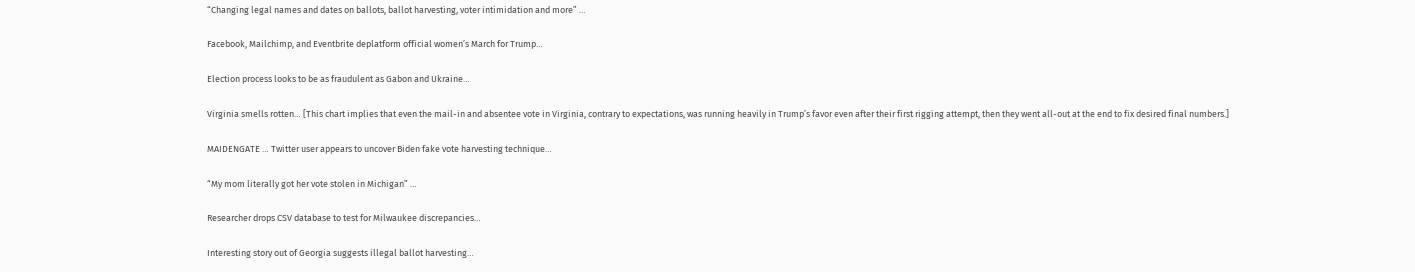“Changing legal names and dates on ballots, ballot harvesting, voter intimidation and more” …

Facebook, Mailchimp, and Eventbrite deplatform official women’s March for Trump…

Election process looks to be as fraudulent as Gabon and Ukraine…

Virginia smells rotten… [This chart implies that even the mail-in and absentee vote in Virginia, contrary to expectations, was running heavily in Trump’s favor even after their first rigging attempt, then they went all-out at the end to fix desired final numbers.]

MAIDENGATE … Twitter user appears to uncover Biden fake vote harvesting technique…

“My mom literally got her vote stolen in Michigan” …

Researcher drops CSV database to test for Milwaukee discrepancies…

Interesting story out of Georgia suggests illegal ballot harvesting…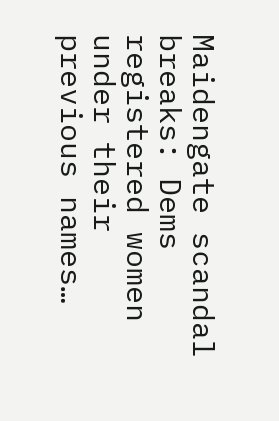Maidengate scandal breaks: Dems registered women under their previous names…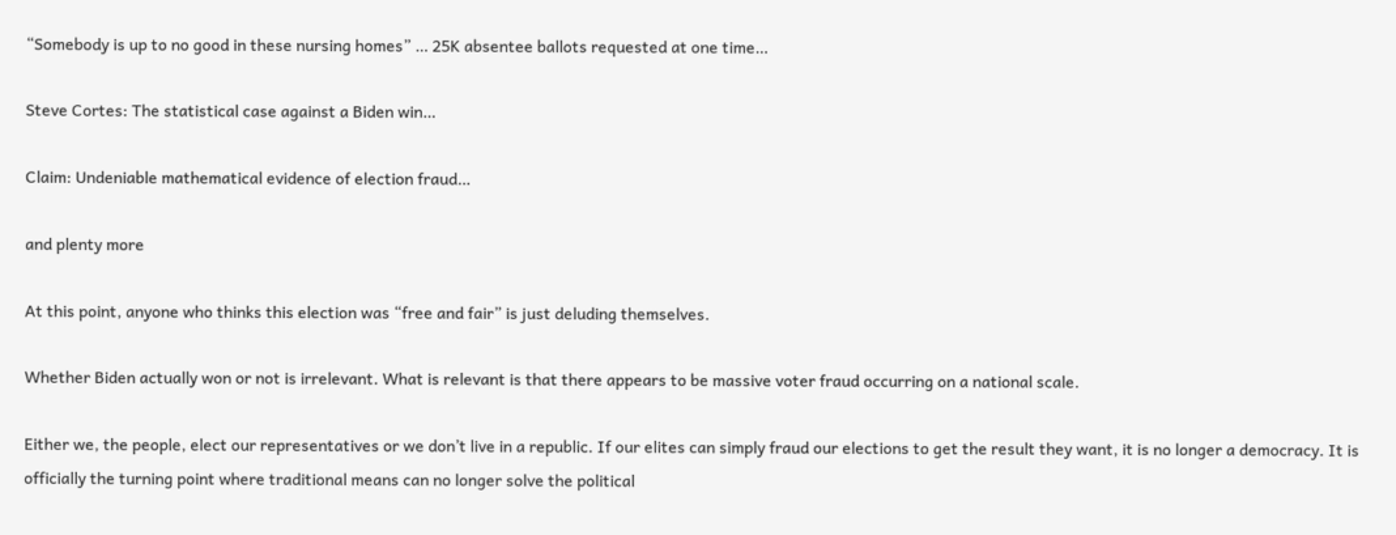“Somebody is up to no good in these nursing homes” … 25K absentee ballots requested at one time…

Steve Cortes: The statistical case against a Biden win…

Claim: Undeniable mathematical evidence of election fraud…

and plenty more

At this point, anyone who thinks this election was “free and fair” is just deluding themselves.

Whether Biden actually won or not is irrelevant. What is relevant is that there appears to be massive voter fraud occurring on a national scale.

Either we, the people, elect our representatives or we don’t live in a republic. If our elites can simply fraud our elections to get the result they want, it is no longer a democracy. It is officially the turning point where traditional means can no longer solve the political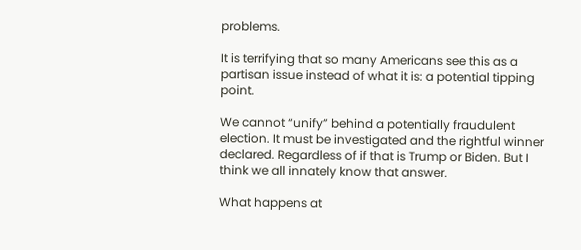problems.

It is terrifying that so many Americans see this as a partisan issue instead of what it is: a potential tipping point.

We cannot “unify” behind a potentially fraudulent election. It must be investigated and the rightful winner declared. Regardless of if that is Trump or Biden. But I think we all innately know that answer.

What happens at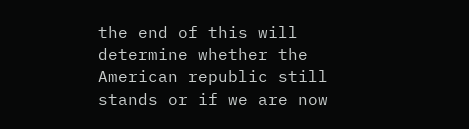the end of this will determine whether the American republic still stands or if we are now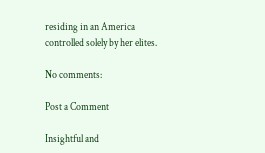residing in an America controlled solely by her elites.

No comments:

Post a Comment

Insightful and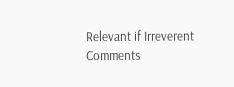Relevant if Irreverent Comments